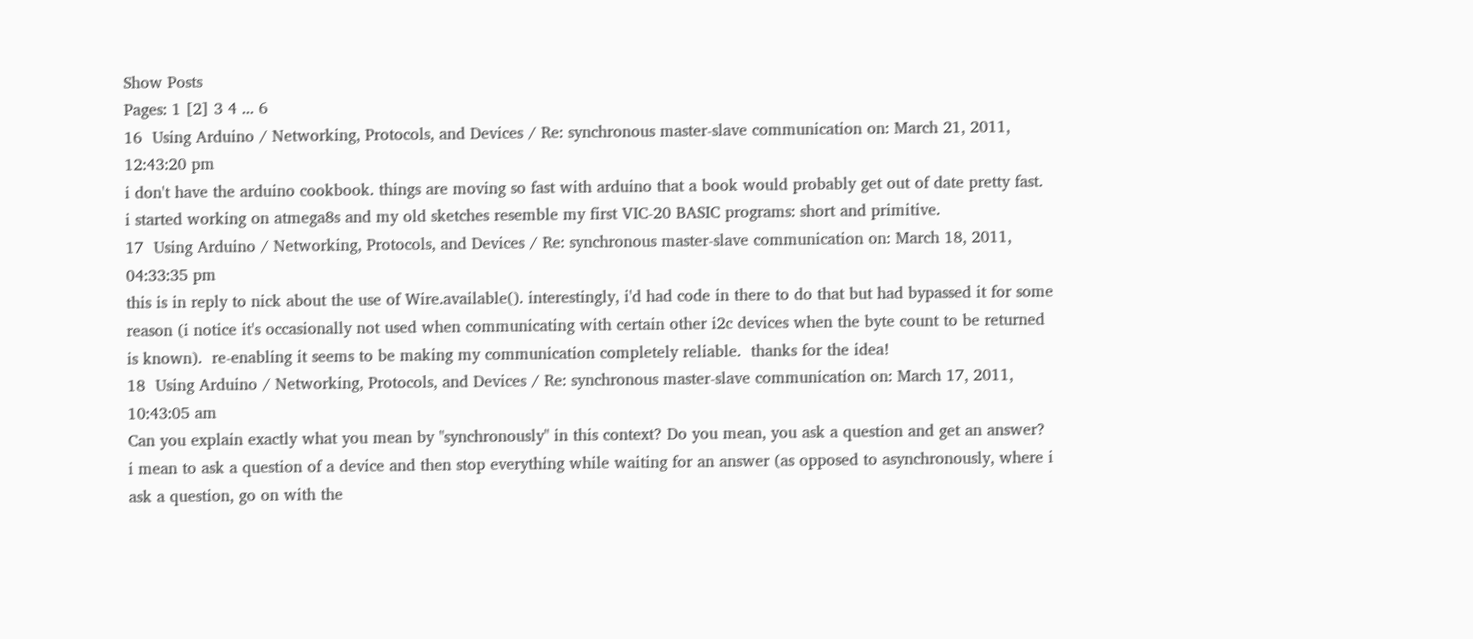Show Posts
Pages: 1 [2] 3 4 ... 6
16  Using Arduino / Networking, Protocols, and Devices / Re: synchronous master-slave communication on: March 21, 2011, 12:43:20 pm
i don't have the arduino cookbook. things are moving so fast with arduino that a book would probably get out of date pretty fast. i started working on atmega8s and my old sketches resemble my first VIC-20 BASIC programs: short and primitive.
17  Using Arduino / Networking, Protocols, and Devices / Re: synchronous master-slave communication on: March 18, 2011, 04:33:35 pm
this is in reply to nick about the use of Wire.available(). interestingly, i'd had code in there to do that but had bypassed it for some reason (i notice it's occasionally not used when communicating with certain other i2c devices when the byte count to be returned is known).  re-enabling it seems to be making my communication completely reliable.  thanks for the idea!
18  Using Arduino / Networking, Protocols, and Devices / Re: synchronous master-slave communication on: March 17, 2011, 10:43:05 am
Can you explain exactly what you mean by "synchronously" in this context? Do you mean, you ask a question and get an answer?
i mean to ask a question of a device and then stop everything while waiting for an answer (as opposed to asynchronously, where i ask a question, go on with the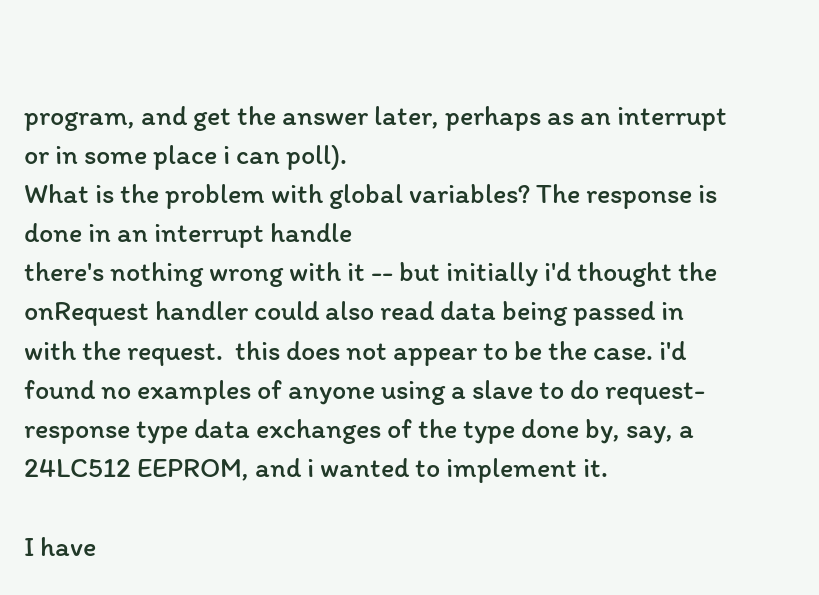program, and get the answer later, perhaps as an interrupt or in some place i can poll).
What is the problem with global variables? The response is done in an interrupt handle
there's nothing wrong with it -- but initially i'd thought the onRequest handler could also read data being passed in with the request.  this does not appear to be the case. i'd found no examples of anyone using a slave to do request-response type data exchanges of the type done by, say, a 24LC512 EEPROM, and i wanted to implement it.

I have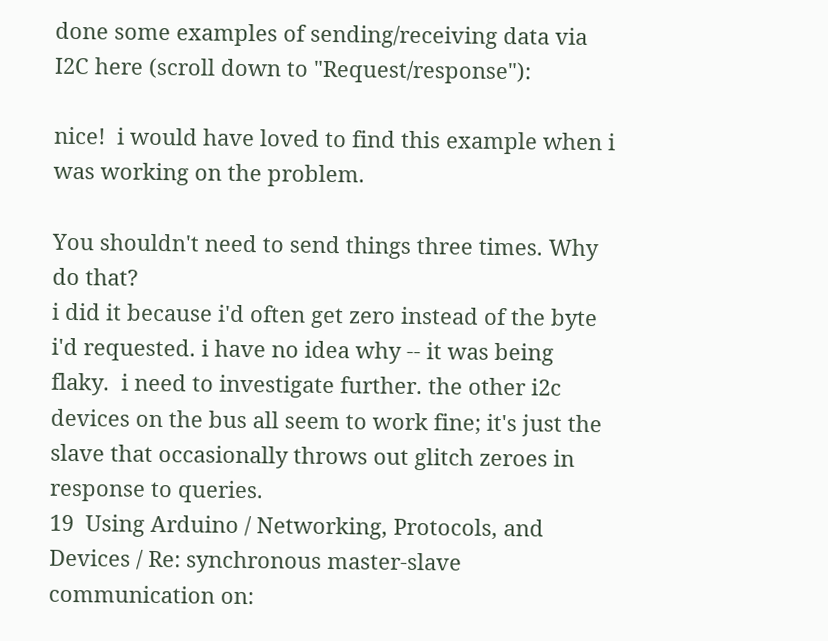done some examples of sending/receiving data via I2C here (scroll down to "Request/response"):

nice!  i would have loved to find this example when i was working on the problem.

You shouldn't need to send things three times. Why do that?
i did it because i'd often get zero instead of the byte i'd requested. i have no idea why -- it was being flaky.  i need to investigate further. the other i2c devices on the bus all seem to work fine; it's just the slave that occasionally throws out glitch zeroes in response to queries.
19  Using Arduino / Networking, Protocols, and Devices / Re: synchronous master-slave communication on: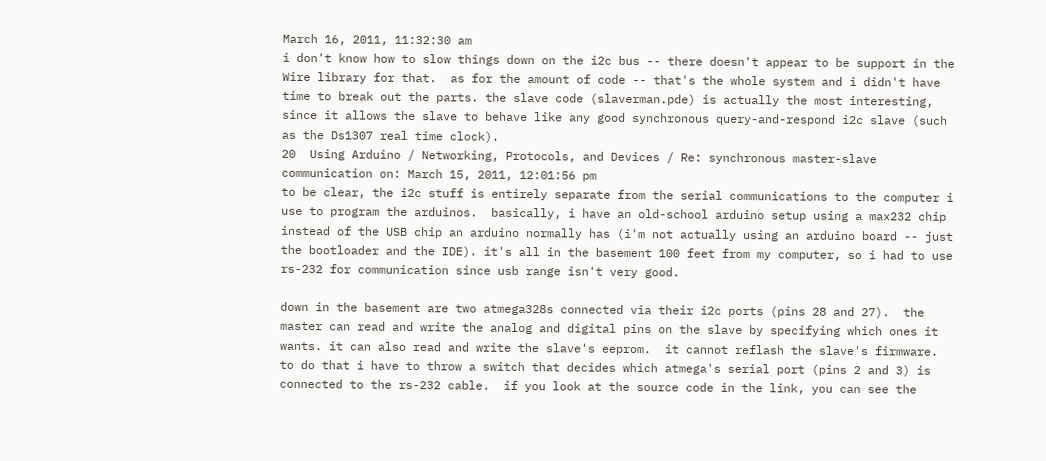March 16, 2011, 11:32:30 am
i don't know how to slow things down on the i2c bus -- there doesn't appear to be support in the Wire library for that.  as for the amount of code -- that's the whole system and i didn't have time to break out the parts. the slave code (slaverman.pde) is actually the most interesting, since it allows the slave to behave like any good synchronous query-and-respond i2c slave (such as the Ds1307 real time clock).
20  Using Arduino / Networking, Protocols, and Devices / Re: synchronous master-slave communication on: March 15, 2011, 12:01:56 pm
to be clear, the i2c stuff is entirely separate from the serial communications to the computer i use to program the arduinos.  basically, i have an old-school arduino setup using a max232 chip instead of the USB chip an arduino normally has (i'm not actually using an arduino board -- just the bootloader and the IDE). it's all in the basement 100 feet from my computer, so i had to use rs-232 for communication since usb range isn't very good.

down in the basement are two atmega328s connected via their i2c ports (pins 28 and 27).  the master can read and write the analog and digital pins on the slave by specifying which ones it wants. it can also read and write the slave's eeprom.  it cannot reflash the slave's firmware.  to do that i have to throw a switch that decides which atmega's serial port (pins 2 and 3) is connected to the rs-232 cable.  if you look at the source code in the link, you can see the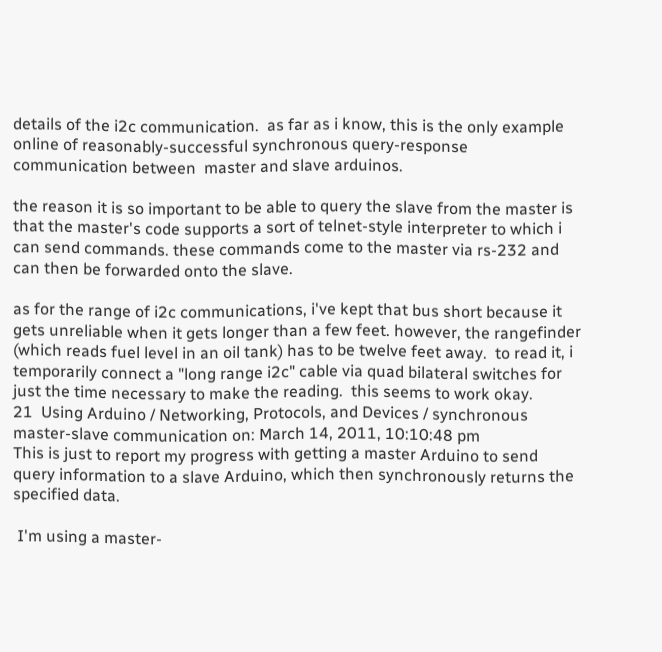details of the i2c communication.  as far as i know, this is the only example online of reasonably-successful synchronous query-response communication between  master and slave arduinos.

the reason it is so important to be able to query the slave from the master is that the master's code supports a sort of telnet-style interpreter to which i can send commands. these commands come to the master via rs-232 and can then be forwarded onto the slave.

as for the range of i2c communications, i've kept that bus short because it gets unreliable when it gets longer than a few feet. however, the rangefinder (which reads fuel level in an oil tank) has to be twelve feet away.  to read it, i temporarily connect a "long range i2c" cable via quad bilateral switches for just the time necessary to make the reading.  this seems to work okay.
21  Using Arduino / Networking, Protocols, and Devices / synchronous master-slave communication on: March 14, 2011, 10:10:48 pm
This is just to report my progress with getting a master Arduino to send query information to a slave Arduino, which then synchronously returns the specified data.

 I'm using a master-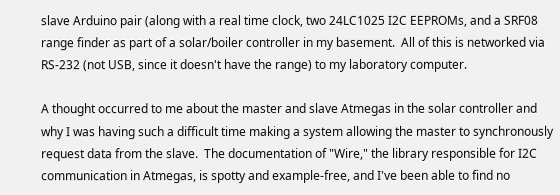slave Arduino pair (along with a real time clock, two 24LC1025 I2C EEPROMs, and a SRF08 range finder as part of a solar/boiler controller in my basement.  All of this is networked via RS-232 (not USB, since it doesn't have the range) to my laboratory computer.

A thought occurred to me about the master and slave Atmegas in the solar controller and why I was having such a difficult time making a system allowing the master to synchronously request data from the slave.  The documentation of "Wire," the library responsible for I2C communication in Atmegas, is spotty and example-free, and I've been able to find no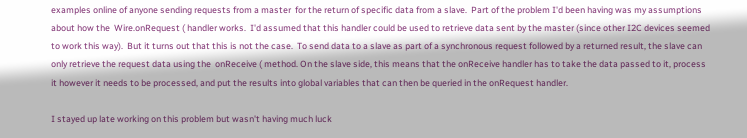examples online of anyone sending requests from a master  for the return of specific data from a slave.  Part of the problem I'd been having was my assumptions about how the  Wire.onRequest ( handler works.  I'd assumed that this handler could be used to retrieve data sent by the master (since other I2C devices seemed to work this way).  But it turns out that this is not the case.  To send data to a slave as part of a synchronous request followed by a returned result, the slave can only retrieve the request data using the  onReceive ( method. On the slave side, this means that the onReceive handler has to take the data passed to it, process it however it needs to be processed, and put the results into global variables that can then be queried in the onRequest handler.

I stayed up late working on this problem but wasn't having much luck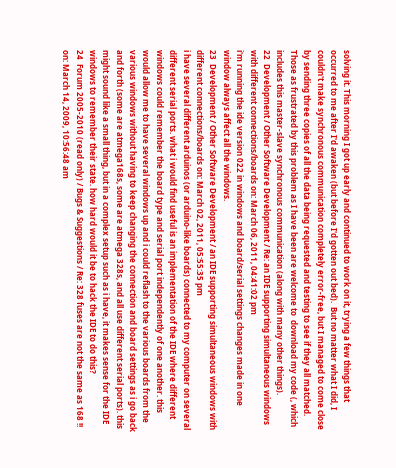solving it. This morning I got up early and continued to work on it, trying a few things that occurred to me after I'd awaken (but before I'd gotten out bed).  But no matter what I did, I couldn't make synchronous communication completely error-free, but I managed to come close by sending three copies of all the data being requested and testing to see if they all matched.  Those as frustrated by this problem as I have been are welcome to  download my code (, which includes this master-slave synchronous communication (along with many other things).
22  Development / Other Software Development / Re: an IDE supporting simultaneous windows with different connections/boards on: March 06, 2011, 04:41:02 pm
i'm running the ide version 022 in windows and board/serial settings changes made in one window always affect all the windows.
23  Development / Other Software Development / an IDE supporting simultaneous windows with different connections/boards on: March 02, 2011, 05:55:35 pm
i have several different arduinos (or arduino-like boards) connected to my computer on several different serial ports. what i would find useful is an implementation of the IDE where different windows could remember the board type and serial port independently of one another. this would allow me to have several windows up and i could reflash to the various boards from the various windows without having to keep changing the connection and board settings as i go back and forth (some are atmega168s, some are atmega 328s, and all use different serial ports). this might sound like a small thing, but in a complex setup such as i have, it makes sense for the IDE windows to remember their state. how hard would it be to hack the IDE to do this?
24  Forum 2005-2010 (read only) / Bugs & Suggestions / Re: 328 fuses are not the same as 168 !! on: March 14, 2009, 10:56:48 am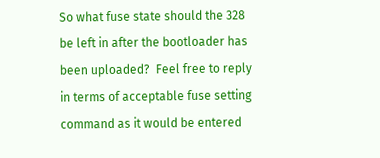So what fuse state should the 328 be left in after the bootloader has been uploaded?  Feel free to reply in terms of acceptable fuse setting command as it would be entered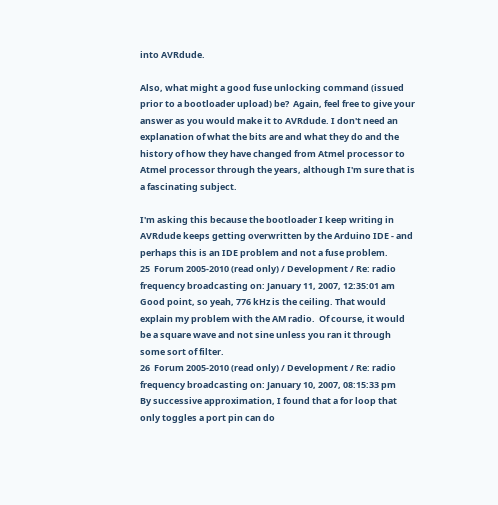into AVRdude.

Also, what might a good fuse unlocking command (issued prior to a bootloader upload) be?  Again, feel free to give your answer as you would make it to AVRdude. I don't need an explanation of what the bits are and what they do and the history of how they have changed from Atmel processor to Atmel processor through the years, although I'm sure that is a fascinating subject.

I'm asking this because the bootloader I keep writing in AVRdude keeps getting overwritten by the Arduino IDE - and perhaps this is an IDE problem and not a fuse problem.
25  Forum 2005-2010 (read only) / Development / Re: radio frequency broadcasting on: January 11, 2007, 12:35:01 am
Good point, so yeah, 776 kHz is the ceiling. That would explain my problem with the AM radio.  Of course, it would be a square wave and not sine unless you ran it through some sort of filter.
26  Forum 2005-2010 (read only) / Development / Re: radio frequency broadcasting on: January 10, 2007, 08:15:33 pm
By successive approximation, I found that a for loop that only toggles a port pin can do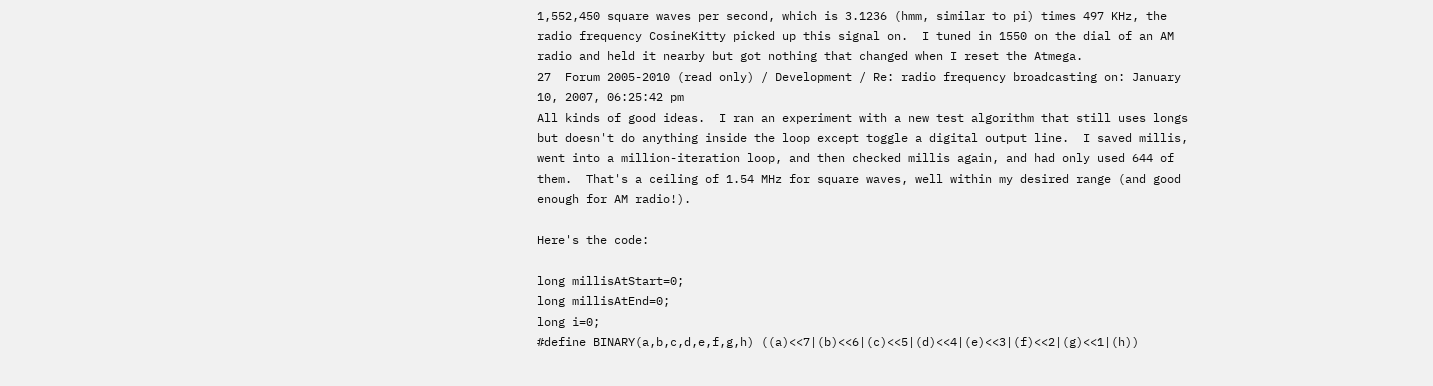1,552,450 square waves per second, which is 3.1236 (hmm, similar to pi) times 497 KHz, the radio frequency CosineKitty picked up this signal on.  I tuned in 1550 on the dial of an AM radio and held it nearby but got nothing that changed when I reset the Atmega.
27  Forum 2005-2010 (read only) / Development / Re: radio frequency broadcasting on: January 10, 2007, 06:25:42 pm
All kinds of good ideas.  I ran an experiment with a new test algorithm that still uses longs but doesn't do anything inside the loop except toggle a digital output line.  I saved millis, went into a million-iteration loop, and then checked millis again, and had only used 644 of them.  That's a ceiling of 1.54 MHz for square waves, well within my desired range (and good enough for AM radio!).

Here's the code:

long millisAtStart=0;
long millisAtEnd=0;
long i=0;
#define BINARY(a,b,c,d,e,f,g,h) ((a)<<7|(b)<<6|(c)<<5|(d)<<4|(e)<<3|(f)<<2|(g)<<1|(h))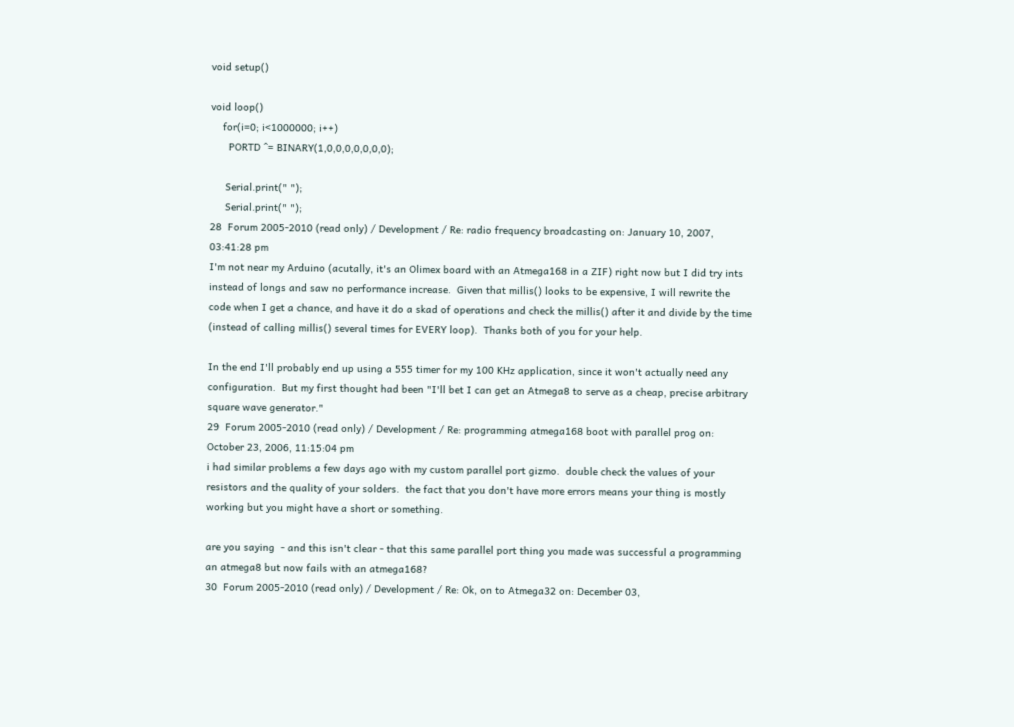void setup()

void loop()
    for(i=0; i<1000000; i++)
      PORTD ^= BINARY(1,0,0,0,0,0,0,0);

     Serial.print(" ");
     Serial.print(" ");
28  Forum 2005-2010 (read only) / Development / Re: radio frequency broadcasting on: January 10, 2007, 03:41:28 pm
I'm not near my Arduino (acutally, it's an Olimex board with an Atmega168 in a ZIF) right now but I did try ints instead of longs and saw no performance increase.  Given that millis() looks to be expensive, I will rewrite the code when I get a chance, and have it do a skad of operations and check the millis() after it and divide by the time (instead of calling millis() several times for EVERY loop).  Thanks both of you for your help.

In the end I'll probably end up using a 555 timer for my 100 KHz application, since it won't actually need any configuration.  But my first thought had been "I'll bet I can get an Atmega8 to serve as a cheap, precise arbitrary square wave generator."
29  Forum 2005-2010 (read only) / Development / Re: programming atmega168 boot with parallel prog on: October 23, 2006, 11:15:04 pm
i had similar problems a few days ago with my custom parallel port gizmo.  double check the values of your resistors and the quality of your solders.  the fact that you don't have more errors means your thing is mostly working but you might have a short or something.

are you saying  - and this isn't clear - that this same parallel port thing you made was successful a programming an atmega8 but now fails with an atmega168?
30  Forum 2005-2010 (read only) / Development / Re: Ok, on to Atmega32 on: December 03,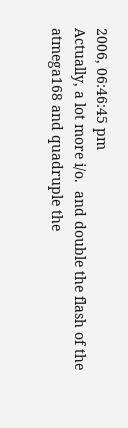2006, 06:46:45 pm
Actually, a lot more i/o.  and double the flash of the atmega168 and quadruple the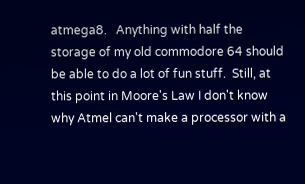atmega8.   Anything with half the storage of my old commodore 64 should be able to do a lot of fun stuff.  Still, at this point in Moore's Law I don't know why Atmel can't make a processor with a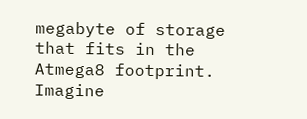megabyte of storage that fits in the Atmega8 footprint.  Imagine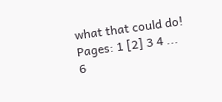what that could do!
Pages: 1 [2] 3 4 ... 6